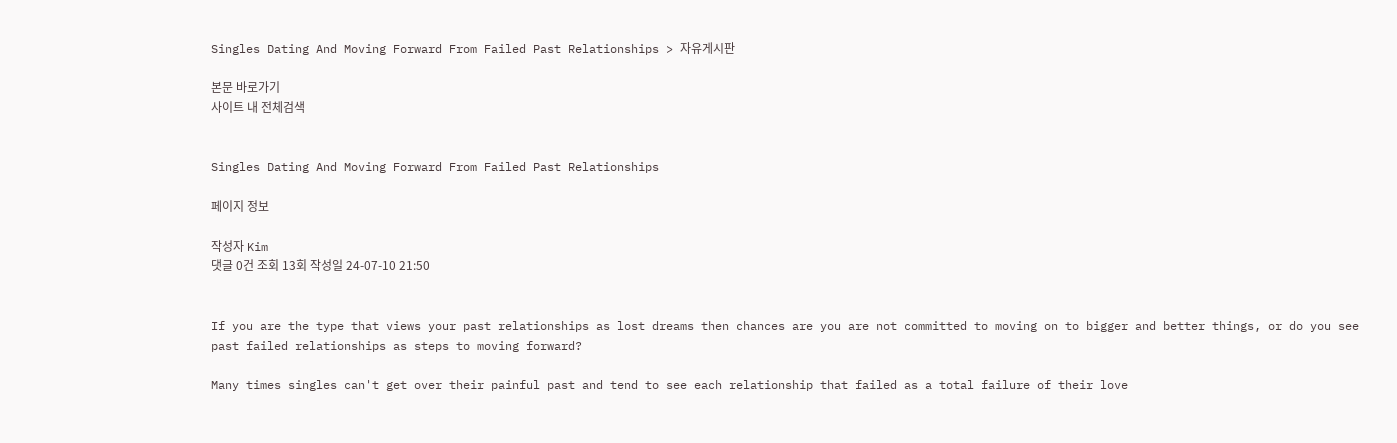Singles Dating And Moving Forward From Failed Past Relationships > 자유게시판

본문 바로가기
사이트 내 전체검색


Singles Dating And Moving Forward From Failed Past Relationships

페이지 정보

작성자 Kim
댓글 0건 조회 13회 작성일 24-07-10 21:50


If you are the type that views your past relationships as lost dreams then chances are you are not committed to moving on to bigger and better things, or do you see past failed relationships as steps to moving forward?

Many times singles can't get over their painful past and tend to see each relationship that failed as a total failure of their love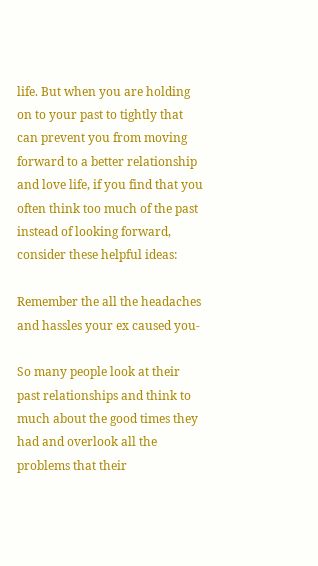life. But when you are holding on to your past to tightly that can prevent you from moving forward to a better relationship and love life, if you find that you often think too much of the past instead of looking forward, consider these helpful ideas:

Remember the all the headaches and hassles your ex caused you-

So many people look at their past relationships and think to much about the good times they had and overlook all the problems that their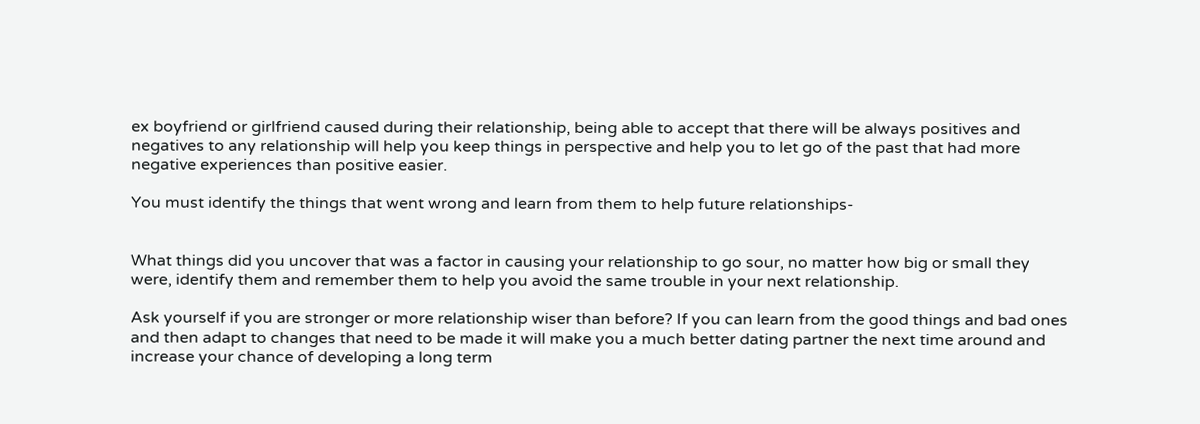ex boyfriend or girlfriend caused during their relationship, being able to accept that there will be always positives and negatives to any relationship will help you keep things in perspective and help you to let go of the past that had more negative experiences than positive easier.

You must identify the things that went wrong and learn from them to help future relationships-


What things did you uncover that was a factor in causing your relationship to go sour, no matter how big or small they were, identify them and remember them to help you avoid the same trouble in your next relationship.

Ask yourself if you are stronger or more relationship wiser than before? If you can learn from the good things and bad ones and then adapt to changes that need to be made it will make you a much better dating partner the next time around and increase your chance of developing a long term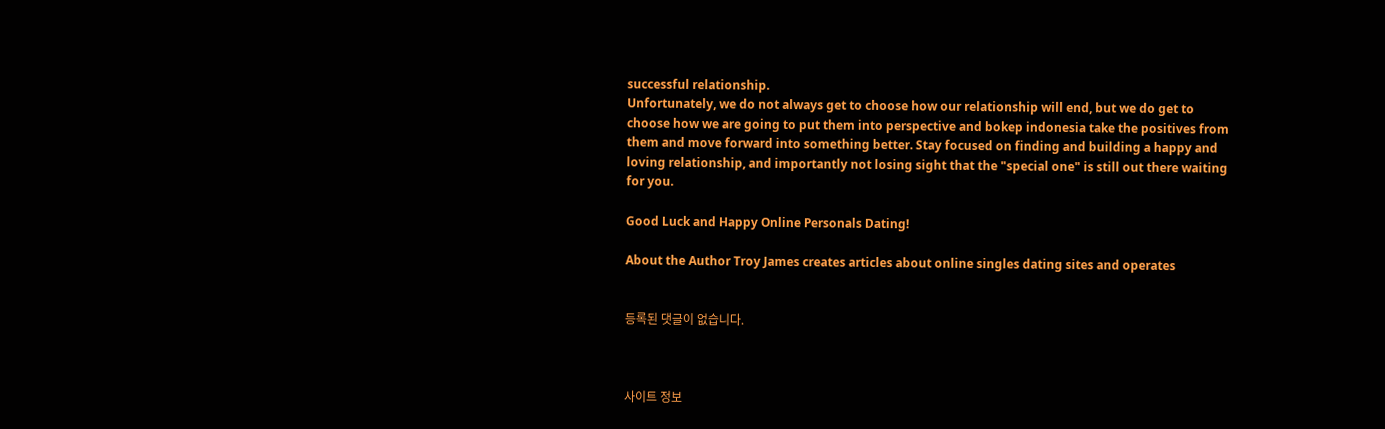successful relationship.
Unfortunately, we do not always get to choose how our relationship will end, but we do get to choose how we are going to put them into perspective and bokep indonesia take the positives from them and move forward into something better. Stay focused on finding and building a happy and loving relationship, and importantly not losing sight that the "special one" is still out there waiting for you.

Good Luck and Happy Online Personals Dating!

About the Author Troy James creates articles about online singles dating sites and operates


등록된 댓글이 없습니다.



사이트 정보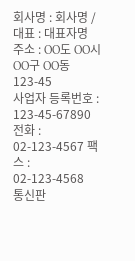회사명 : 회사명 / 대표 : 대표자명
주소 : OO도 OO시 OO구 OO동 123-45
사업자 등록번호 : 123-45-67890
전화 : 02-123-4567 팩스 : 02-123-4568
통신판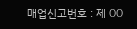매업신고번호 : 제 OO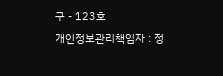구 - 123호
개인정보관리책임자 : 정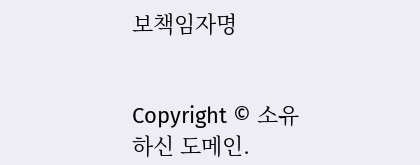보책임자명


Copyright © 소유하신 도메인.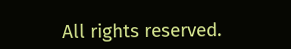All rights reserved.